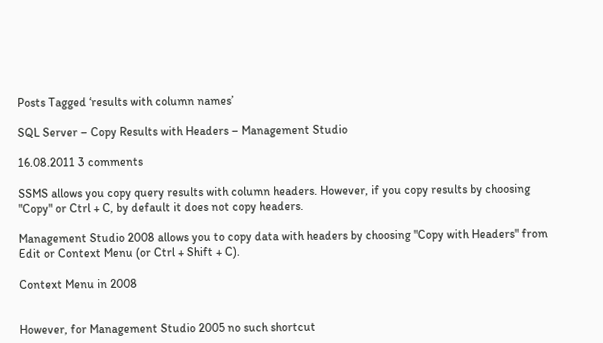Posts Tagged ‘results with column names’

SQL Server – Copy Results with Headers – Management Studio

16.08.2011 3 comments

SSMS allows you copy query results with column headers. However, if you copy results by choosing "Copy" or Ctrl + C, by default it does not copy headers.

Management Studio 2008 allows you to copy data with headers by choosing "Copy with Headers" from Edit or Context Menu (or Ctrl + Shift + C).

Context Menu in 2008


However, for Management Studio 2005 no such shortcut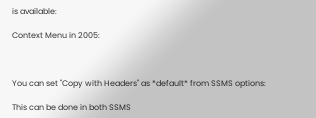is available:

Context Menu in 2005:



You can set "Copy with Headers" as *default* from SSMS options:

This can be done in both SSMS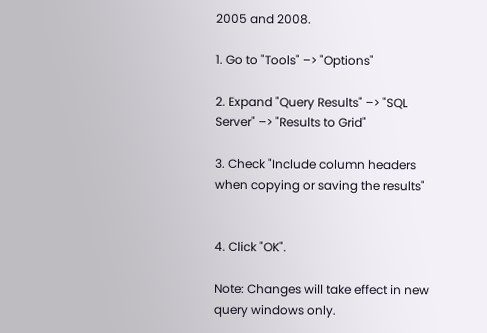2005 and 2008.

1. Go to "Tools" –> "Options"

2. Expand "Query Results" –> "SQL Server" –> "Results to Grid"

3. Check "Include column headers when copying or saving the results"


4. Click "OK".

Note: Changes will take effect in new query windows only.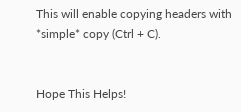This will enable copying headers with *simple* copy (Ctrl + C).


Hope This Helps!